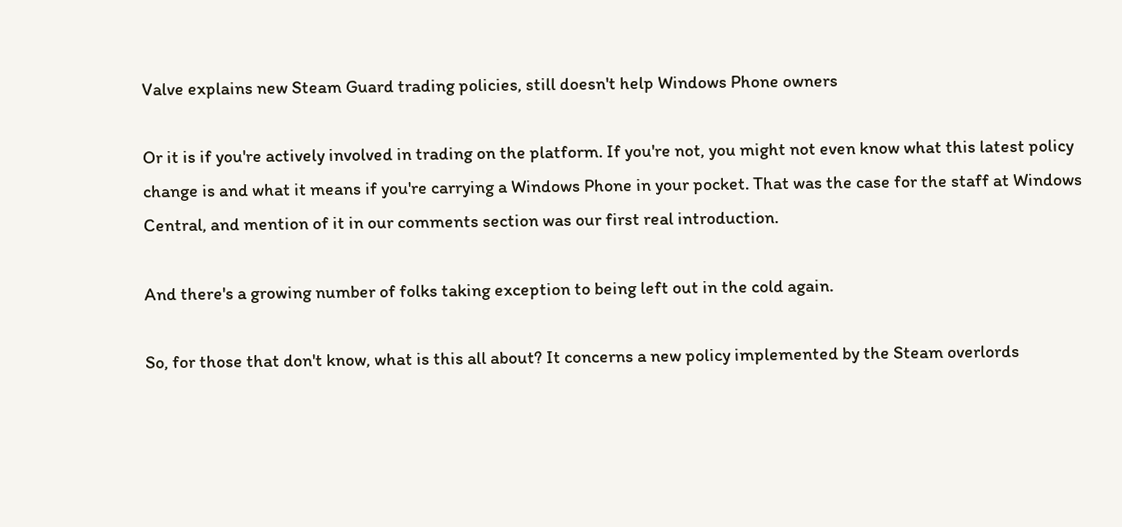Valve explains new Steam Guard trading policies, still doesn't help Windows Phone owners

Or it is if you're actively involved in trading on the platform. If you're not, you might not even know what this latest policy change is and what it means if you're carrying a Windows Phone in your pocket. That was the case for the staff at Windows Central, and mention of it in our comments section was our first real introduction.

And there's a growing number of folks taking exception to being left out in the cold again.

So, for those that don't know, what is this all about? It concerns a new policy implemented by the Steam overlords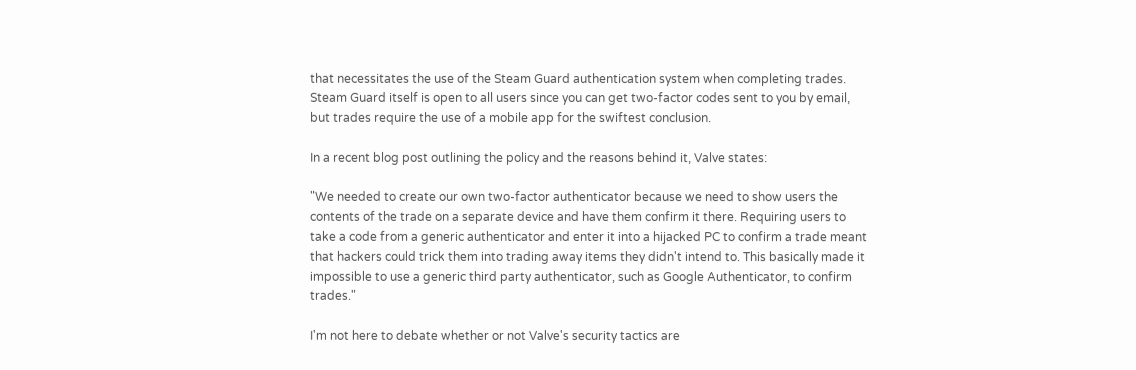that necessitates the use of the Steam Guard authentication system when completing trades. Steam Guard itself is open to all users since you can get two-factor codes sent to you by email, but trades require the use of a mobile app for the swiftest conclusion.

In a recent blog post outlining the policy and the reasons behind it, Valve states:

"We needed to create our own two-factor authenticator because we need to show users the contents of the trade on a separate device and have them confirm it there. Requiring users to take a code from a generic authenticator and enter it into a hijacked PC to confirm a trade meant that hackers could trick them into trading away items they didn't intend to. This basically made it impossible to use a generic third party authenticator, such as Google Authenticator, to confirm trades."

I'm not here to debate whether or not Valve's security tactics are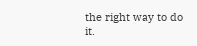the right way to do it.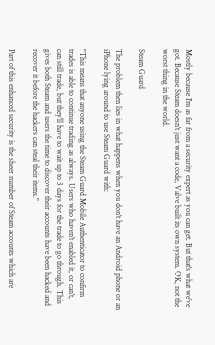Mostly because I'm as far from a security expert as you can get. But that's what we've got. Because Steam doesn't just want a code, Valve built its own system. OK, not the worst thing in the world.

Steam Guard

The problem then lies in what happens when you don't have an Android phone or an iPhone lying around to use Steam Guard with:

"This means that anyone using the Steam Guard Mobile Authenticator to confirm trades is able to continue trading as always. Users who haven't enabled it, or can't, can still trade, but they'll have to wait up to 3 days for the trade to go through. This gives both Steam and users the time to discover their accounts have been hacked and recover it before the hackers can steal their items."

Part of this enhanced security is the sheer number of Steam accounts which are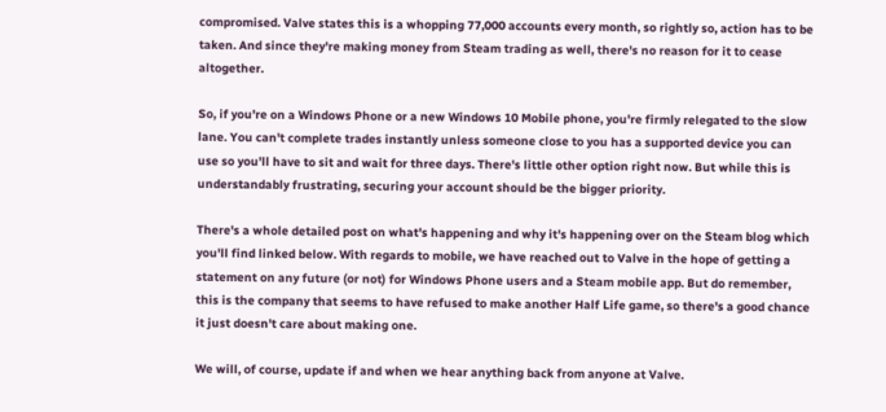compromised. Valve states this is a whopping 77,000 accounts every month, so rightly so, action has to be taken. And since they're making money from Steam trading as well, there's no reason for it to cease altogether.

So, if you're on a Windows Phone or a new Windows 10 Mobile phone, you're firmly relegated to the slow lane. You can't complete trades instantly unless someone close to you has a supported device you can use so you'll have to sit and wait for three days. There's little other option right now. But while this is understandably frustrating, securing your account should be the bigger priority.

There's a whole detailed post on what's happening and why it's happening over on the Steam blog which you'll find linked below. With regards to mobile, we have reached out to Valve in the hope of getting a statement on any future (or not) for Windows Phone users and a Steam mobile app. But do remember, this is the company that seems to have refused to make another Half Life game, so there's a good chance it just doesn't care about making one.

We will, of course, update if and when we hear anything back from anyone at Valve.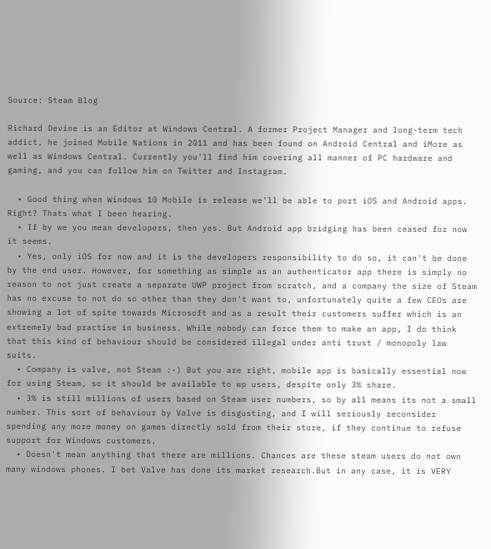Source: Steam Blog

Richard Devine is an Editor at Windows Central. A former Project Manager and long-term tech addict, he joined Mobile Nations in 2011 and has been found on Android Central and iMore as well as Windows Central. Currently you'll find him covering all manner of PC hardware and gaming, and you can follow him on Twitter and Instagram.

  • Good thing when Windows 10 Mobile is release we'll be able to port iOS and Android apps. Right? Thats what I been hearing.
  • If by we you mean developers, then yes. But Android app bridging has been ceased for now it seems.
  • Yes, only iOS for now and it is the developers responsibility to do so, it can't be done by the end user. However, for something as simple as an authenticator app there is simply no reason to not just create a separate UWP project from scratch, and a company the size of Steam has no excuse to not do so other than they don't want to, unfortunately quite a few CEOs are showing a lot of spite towards Microsoft and as a result their customers suffer which is an extremely bad practise in business. While nobody can force them to make an app, I do think that this kind of behaviour should be considered illegal under anti trust / monopoly law suits.
  • Company is valve, not Steam :-) But you are right, mobile app is basically essential now for using Steam, so it should be available to wp users, despite only 3% share.
  • 3% is still millions of users based on Steam user numbers, so by all means its not a small number. This sort of behaviour by Valve is disgusting, and I will seriously reconsider spending any more money on games directly sold from their store, if they continue to refuse support for Windows customers.
  • Doesn't mean anything that there are millions. Chances are these steam users do not own many windows phones. I bet Valve has done its market research.But in any case, it is VERY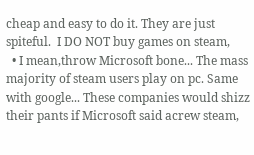cheap and easy to do it. They are just spiteful.  I DO NOT buy games on steam,
  • I mean,throw Microsoft bone... The mass majority of steam users play on pc. Same with google... These companies would shizz their pants if Microsoft said acrew steam,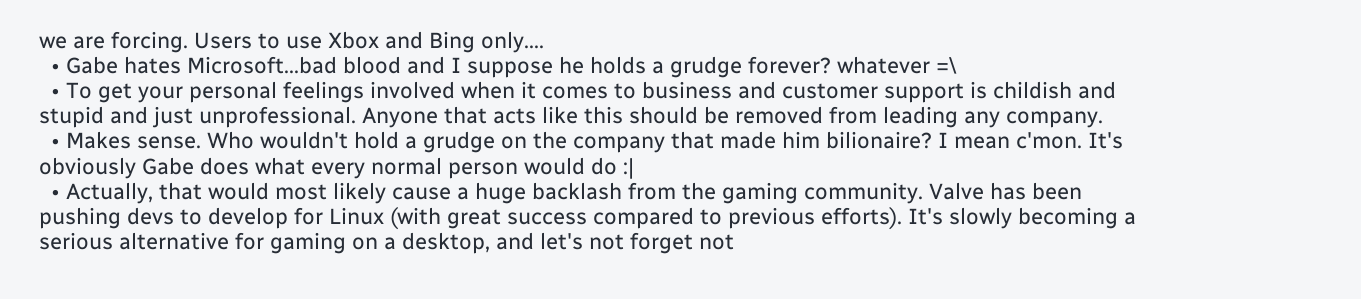we are forcing. Users to use Xbox and Bing only....
  • Gabe hates Microsoft...bad blood and I suppose he holds a grudge forever? whatever =\
  • To get your personal feelings involved when it comes to business and customer support is childish and stupid and just unprofessional. Anyone that acts like this should be removed from leading any company.
  • Makes sense. Who wouldn't hold a grudge on the company that made him bilionaire? I mean c'mon. It's obviously Gabe does what every normal person would do :|
  • Actually, that would most likely cause a huge backlash from the gaming community. Valve has been pushing devs to develop for Linux (with great success compared to previous efforts). It's slowly becoming a serious alternative for gaming on a desktop, and let's not forget not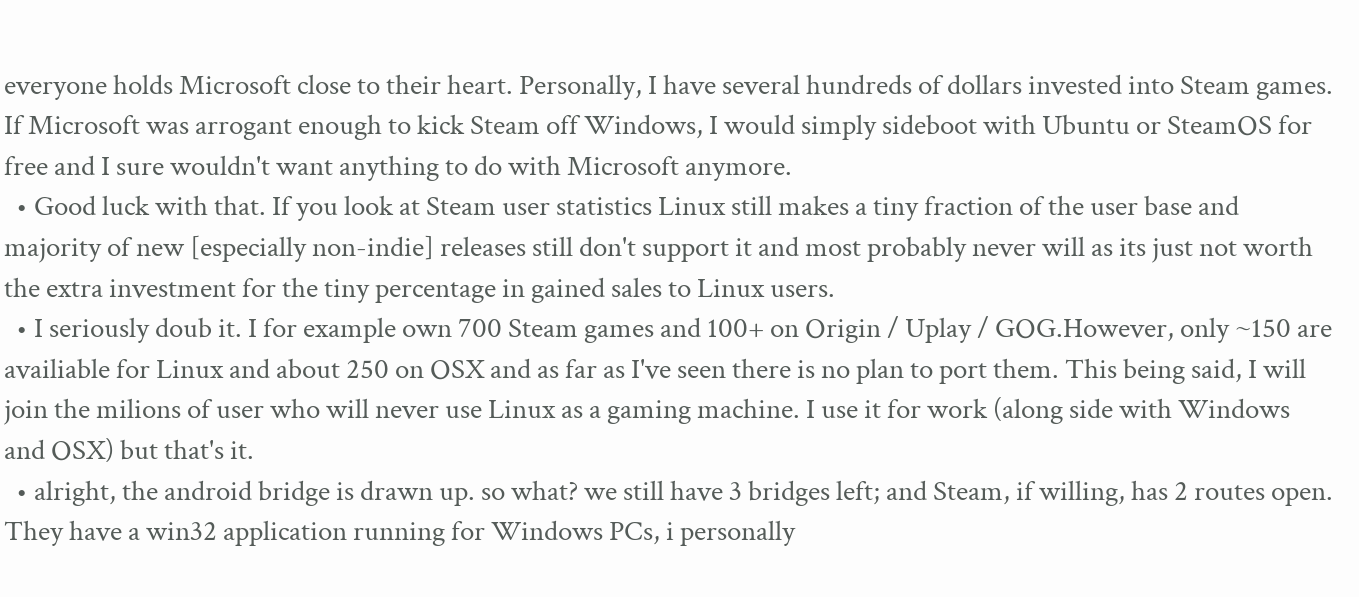everyone holds Microsoft close to their heart. Personally, I have several hundreds of dollars invested into Steam games. If Microsoft was arrogant enough to kick Steam off Windows, I would simply sideboot with Ubuntu or SteamOS for free and I sure wouldn't want anything to do with Microsoft anymore.
  • Good luck with that. If you look at Steam user statistics Linux still makes a tiny fraction of the user base and majority of new [especially non-indie] releases still don't support it and most probably never will as its just not worth the extra investment for the tiny percentage in gained sales to Linux users.
  • I seriously doub it. I for example own 700 Steam games and 100+ on Origin / Uplay / GOG.However, only ~150 are availiable for Linux and about 250 on OSX and as far as I've seen there is no plan to port them. This being said, I will join the milions of user who will never use Linux as a gaming machine. I use it for work (along side with Windows and OSX) but that's it.
  • alright, the android bridge is drawn up. so what? we still have 3 bridges left; and Steam, if willing, has 2 routes open. They have a win32 application running for Windows PCs, i personally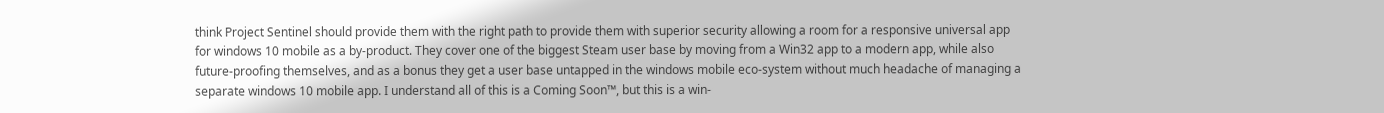think Project Sentinel should provide them with the right path to provide them with superior security allowing a room for a responsive universal app for windows 10 mobile as a by-product. They cover one of the biggest Steam user base by moving from a Win32 app to a modern app, while also future-proofing themselves, and as a bonus they get a user base untapped in the windows mobile eco-system without much headache of managing a separate windows 10 mobile app. I understand all of this is a Coming Soon™, but this is a win-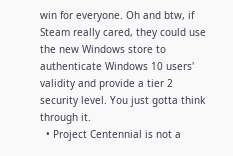win for everyone. Oh and btw, if Steam really cared, they could use the new Windows store to authenticate Windows 10 users' validity and provide a tier 2 security level. You just gotta think through it.
  • Project Centennial is not a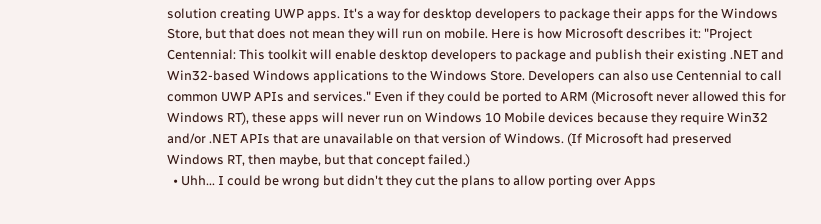solution creating UWP apps. It's a way for desktop developers to package their apps for the Windows Store, but that does not mean they will run on mobile. Here is how Microsoft describes it: "Project Centennial: This toolkit will enable desktop developers to package and publish their existing .NET and Win32-based Windows applications to the Windows Store. Developers can also use Centennial to call common UWP APIs and services." Even if they could be ported to ARM (Microsoft never allowed this for Windows RT), these apps will never run on Windows 10 Mobile devices because they require Win32 and/or .NET APIs that are unavailable on that version of Windows. (If Microsoft had preserved Windows RT, then maybe, but that concept failed.)
  • Uhh... I could be wrong but didn't they cut the plans to allow porting over Apps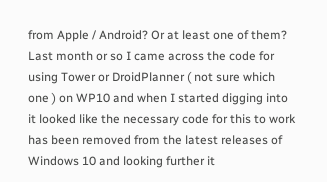from Apple / Android? Or at least one of them? Last month or so I came across the code for using Tower or DroidPlanner ( not sure which one ) on WP10 and when I started digging into it looked like the necessary code for this to work has been removed from the latest releases of Windows 10 and looking further it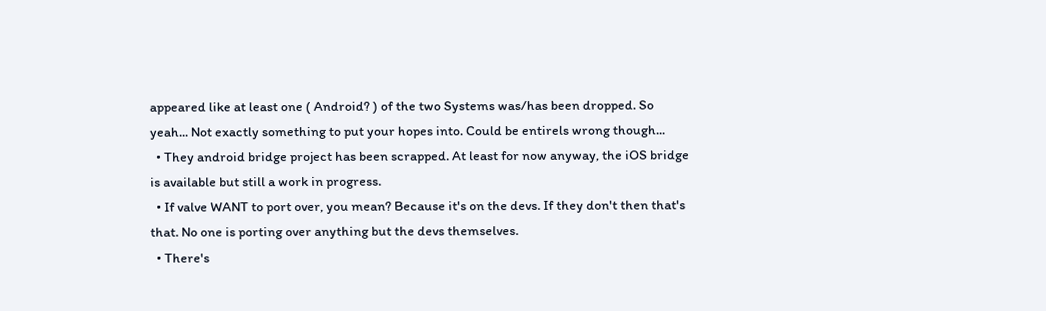appeared like at least one ( Android? ) of the two Systems was/has been dropped. So yeah... Not exactly something to put your hopes into. Could be entirels wrong though...
  • They android bridge project has been scrapped. At least for now anyway, the iOS bridge is available but still a work in progress.
  • If valve WANT to port over, you mean? Because it's on the devs. If they don't then that's that. No one is porting over anything but the devs themselves.
  • There's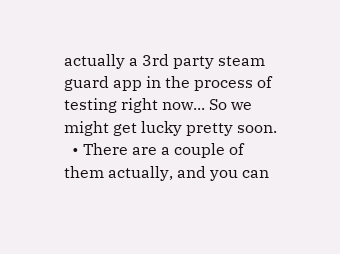actually a 3rd party steam guard app in the process of testing right now... So we might get lucky pretty soon.
  • There are a couple of them actually, and you can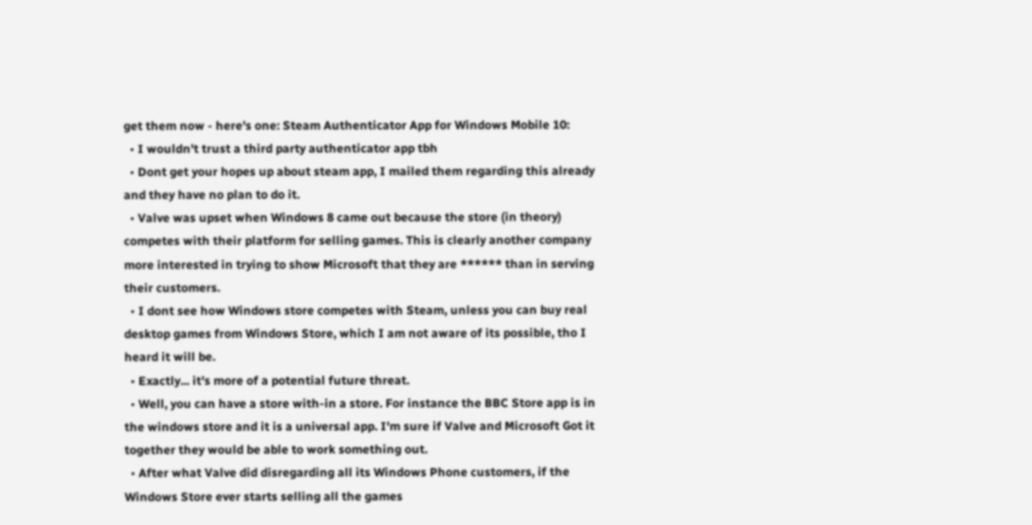get them now - here's one: Steam Authenticator App for Windows Mobile 10:
  • I wouldn't trust a third party authenticator app tbh
  • Dont get your hopes up about steam app, I mailed them regarding this already and they have no plan to do it.
  • Valve was upset when Windows 8 came out because the store (in theory) competes with their platform for selling games. This is clearly another company more interested in trying to show Microsoft that they are ****** than in serving their customers.
  • I dont see how Windows store competes with Steam, unless you can buy real desktop games from Windows Store, which I am not aware of its possible, tho I heard it will be.
  • Exactly... it's more of a potential future threat.
  • Well, you can have a store with-in a store. For instance the BBC Store app is in the windows store and it is a universal app. I'm sure if Valve and Microsoft Got it together they would be able to work something out.
  • After what Valve did disregarding all its Windows Phone customers, if the Windows Store ever starts selling all the games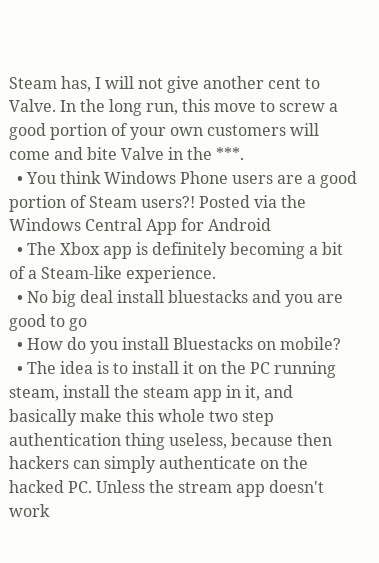Steam has, I will not give another cent to Valve. In the long run, this move to screw a good portion of your own customers will come and bite Valve in the ***.
  • You think Windows Phone users are a good portion of Steam users?! Posted via the Windows Central App for Android
  • The Xbox app is definitely becoming a bit of a Steam-like experience.
  • No big deal install bluestacks and you are good to go
  • How do you install Bluestacks on mobile?
  • The idea is to install it on the PC running steam, install the steam app in it, and basically make this whole two step authentication thing useless, because then hackers can simply authenticate on the hacked PC. Unless the stream app doesn't work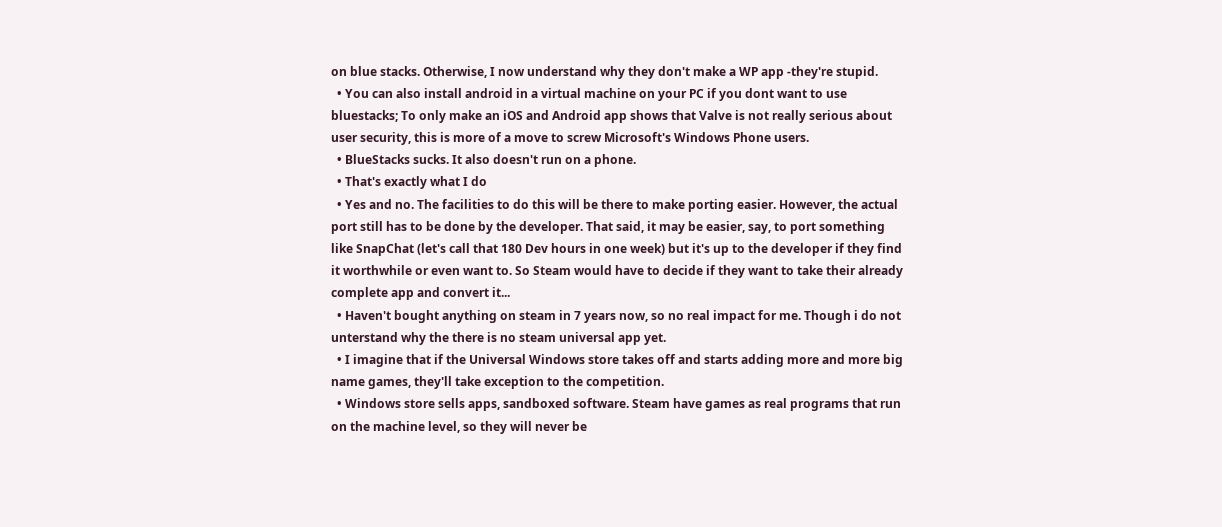on blue stacks. Otherwise, I now understand why they don't make a WP app -they're stupid.
  • You can also install android in a virtual machine on your PC if you dont want to use bluestacks; To only make an iOS and Android app shows that Valve is not really serious about user security, this is more of a move to screw Microsoft's Windows Phone users.
  • BlueStacks sucks. It also doesn't run on a phone.
  • That's exactly what I do
  • Yes and no. The facilities to do this will be there to make porting easier. However, the actual port still has to be done by the developer. That said, it may be easier, say, to port something like SnapChat (let's call that 180 Dev hours in one week) but it's up to the developer if they find it worthwhile or even want to. So Steam would have to decide if they want to take their already complete app and convert it...
  • Haven't bought anything on steam in 7 years now, so no real impact for me. Though i do not unterstand why the there is no steam universal app yet.
  • I imagine that if the Universal Windows store takes off and starts adding more and more big name games, they'll take exception to the competition.
  • Windows store sells apps, sandboxed software. Steam have games as real programs that run on the machine level, so they will never be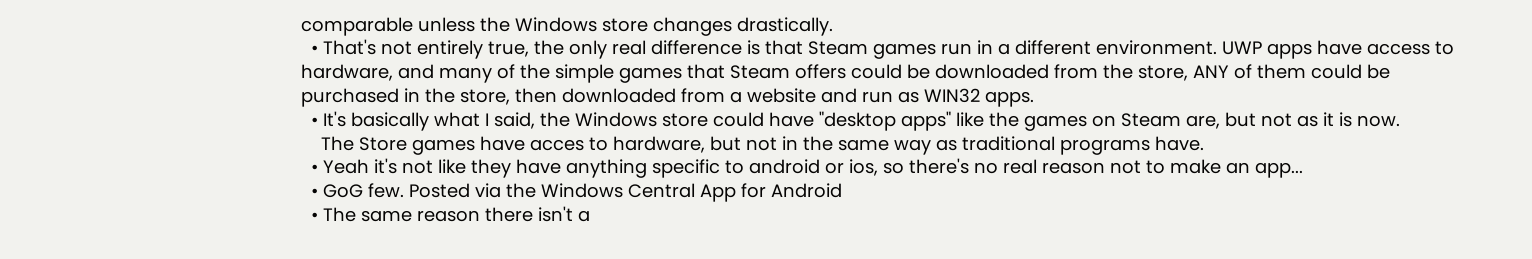comparable unless the Windows store changes drastically.
  • That's not entirely true, the only real difference is that Steam games run in a different environment. UWP apps have access to hardware, and many of the simple games that Steam offers could be downloaded from the store, ANY of them could be purchased in the store, then downloaded from a website and run as WIN32 apps.
  • It's basically what I said, the Windows store could have "desktop apps" like the games on Steam are, but not as it is now.
    The Store games have acces to hardware, but not in the same way as traditional programs have.
  • Yeah it's not like they have anything specific to android or ios, so there's no real reason not to make an app...
  • GoG few. Posted via the Windows Central App for Android
  • The same reason there isn't a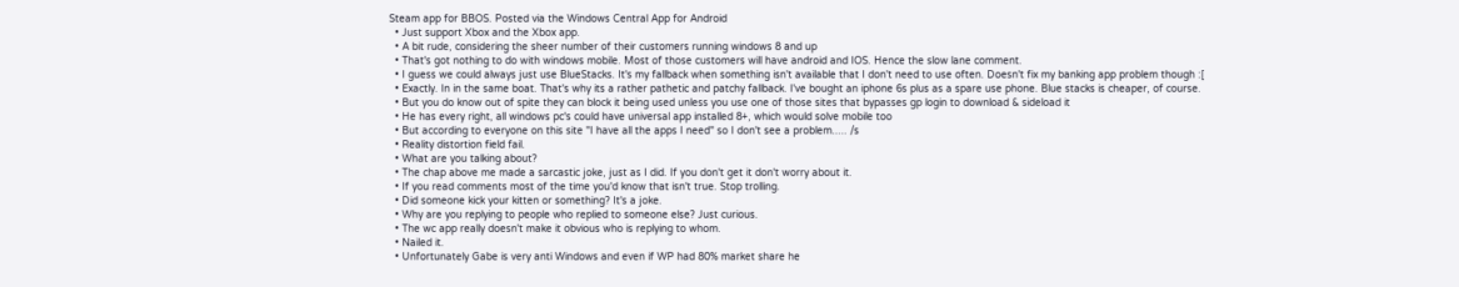Steam app for BBOS. Posted via the Windows Central App for Android
  • Just support Xbox and the Xbox app.
  • A bit rude, considering the sheer number of their customers running windows 8 and up
  • That's got nothing to do with windows mobile. Most of those customers will have android and IOS. Hence the slow lane comment.
  • I guess we could always just use BlueStacks. It's my fallback when something isn't available that I don't need to use often. Doesn't fix my banking app problem though :[
  • Exactly. In in the same boat. That's why its a rather pathetic and patchy fallback. I've bought an iphone 6s plus as a spare use phone. Blue stacks is cheaper, of course.
  • But you do know out of spite they can block it being used unless you use one of those sites that bypasses gp login to download & sideload it
  • He has every right, all windows pc's could have universal app installed 8+, which would solve mobile too
  • But according to everyone on this site "I have all the apps I need" so I don't see a problem..... /s
  • Reality distortion field fail.
  • What are you talking about?
  • The chap above me made a sarcastic joke, just as I did. If you don't get it don't worry about it.
  • If you read comments most of the time you'd know that isn't true. Stop trolling.
  • Did someone kick your kitten or something? It's a joke.
  • Why are you replying to people who replied to someone else? Just curious.
  • The wc app really doesn't make it obvious who is replying to whom.
  • Nailed it.
  • Unfortunately Gabe is very anti Windows and even if WP had 80% market share he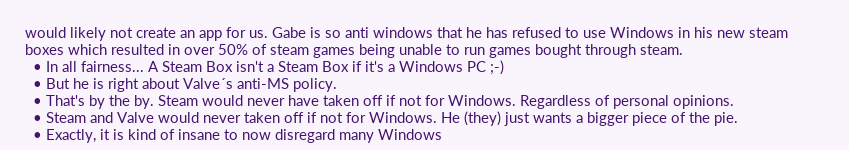would likely not create an app for us. Gabe is so anti windows that he has refused to use Windows in his new steam boxes which resulted in over 50% of steam games being unable to run games bought through steam.
  • In all fairness... A Steam Box isn't a Steam Box if it's a Windows PC ;-)
  • But he is right about Valve´s anti-MS policy.
  • That's by the by. Steam would never have taken off if not for Windows. Regardless of personal opinions.
  • Steam and Valve would never taken off if not for Windows. He (they) just wants a bigger piece of the pie.
  • Exactly, it is kind of insane to now disregard many Windows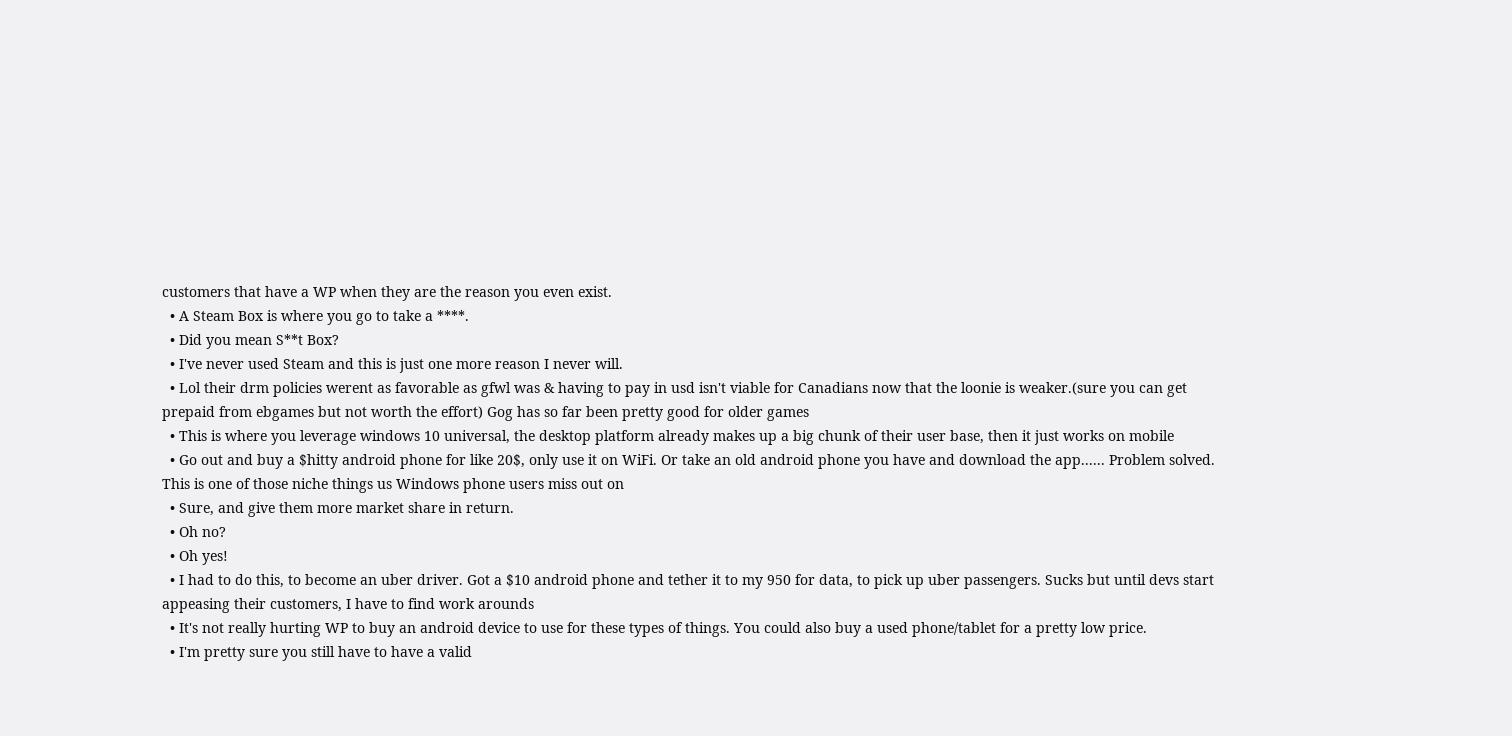customers that have a WP when they are the reason you even exist.
  • A Steam Box is where you go to take a ****.
  • Did you mean S**t Box?
  • I've never used Steam and this is just one more reason I never will.
  • Lol their drm policies werent as favorable as gfwl was & having to pay in usd isn't viable for Canadians now that the loonie is weaker.(sure you can get prepaid from ebgames but not worth the effort) Gog has so far been pretty good for older games
  • This is where you leverage windows 10 universal, the desktop platform already makes up a big chunk of their user base, then it just works on mobile
  • Go out and buy a $hitty android phone for like 20$, only use it on WiFi. Or take an old android phone you have and download the app...... Problem solved. This is one of those niche things us Windows phone users miss out on
  • Sure, and give them more market share in return.
  • Oh no?
  • Oh yes!
  • I had to do this, to become an uber driver. Got a $10 android phone and tether it to my 950 for data, to pick up uber passengers. Sucks but until devs start appeasing their customers, I have to find work arounds
  • It's not really hurting WP to buy an android device to use for these types of things. You could also buy a used phone/tablet for a pretty low price.
  • I'm pretty sure you still have to have a valid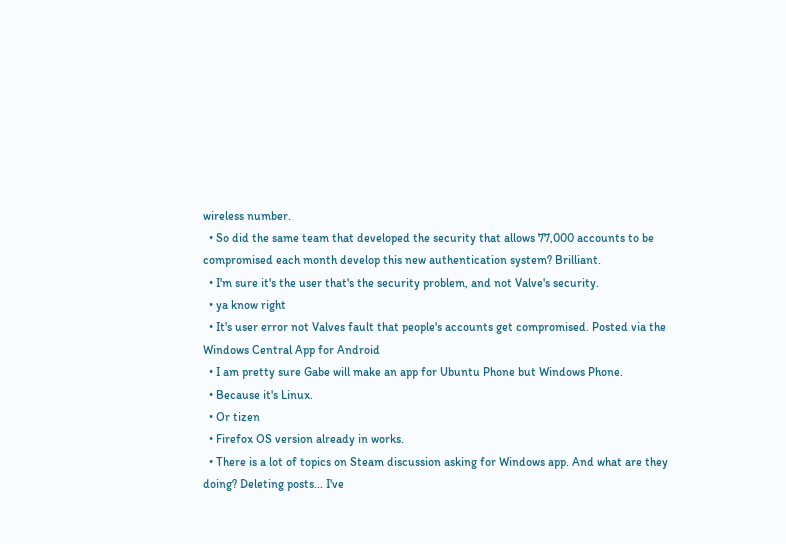wireless number.
  • So did the same team that developed the security that allows 77,000 accounts to be compromised each month develop this new authentication system? Brilliant.
  • I'm sure it's the user that's the security problem, and not Valve's security.
  • ya know right
  • It's user error not Valves fault that people's accounts get compromised. Posted via the Windows Central App for Android
  • I am pretty sure Gabe will make an app for Ubuntu Phone but Windows Phone.
  • Because it's Linux.
  • Or tizen
  • Firefox OS version already in works.
  • There is a lot of topics on Steam discussion asking for Windows app. And what are they doing? Deleting posts... I've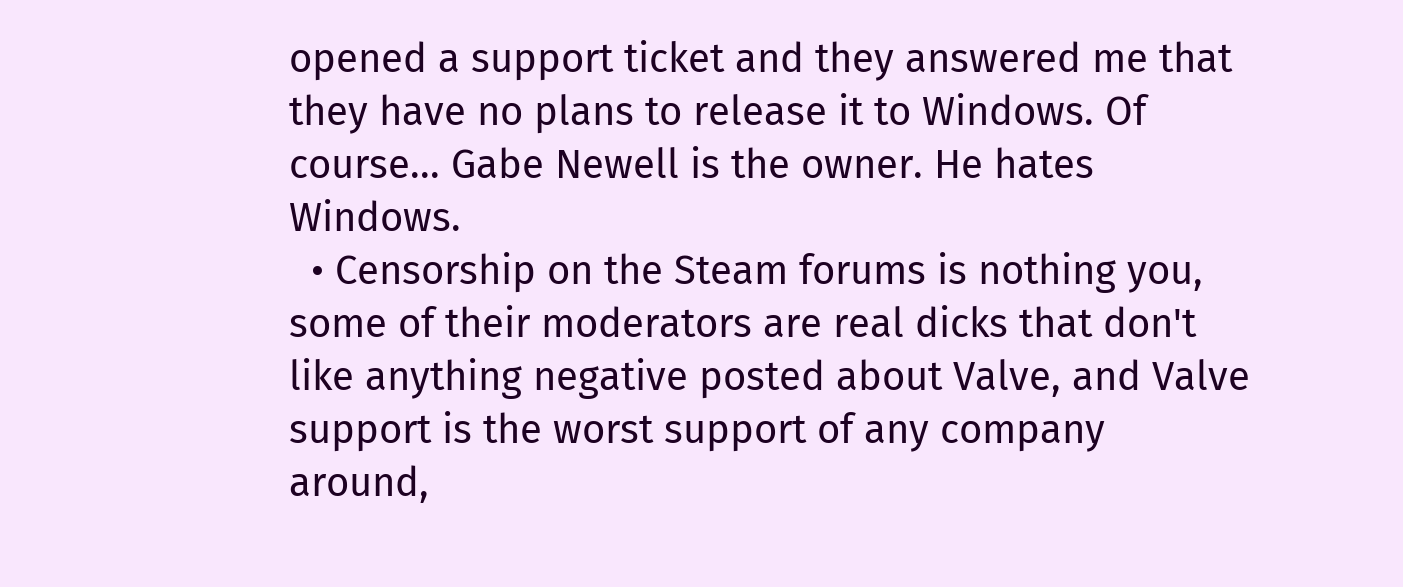opened a support ticket and they answered me that they have no plans to release it to Windows. Of course... Gabe Newell is the owner. He hates Windows.
  • Censorship on the Steam forums is nothing you, some of their moderators are real dicks that don't like anything negative posted about Valve, and Valve support is the worst support of any company around,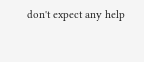don't expect any help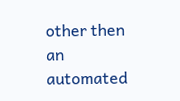other then an automated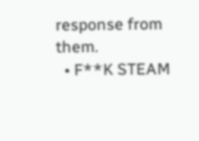response from them.
  • F**K STEAM